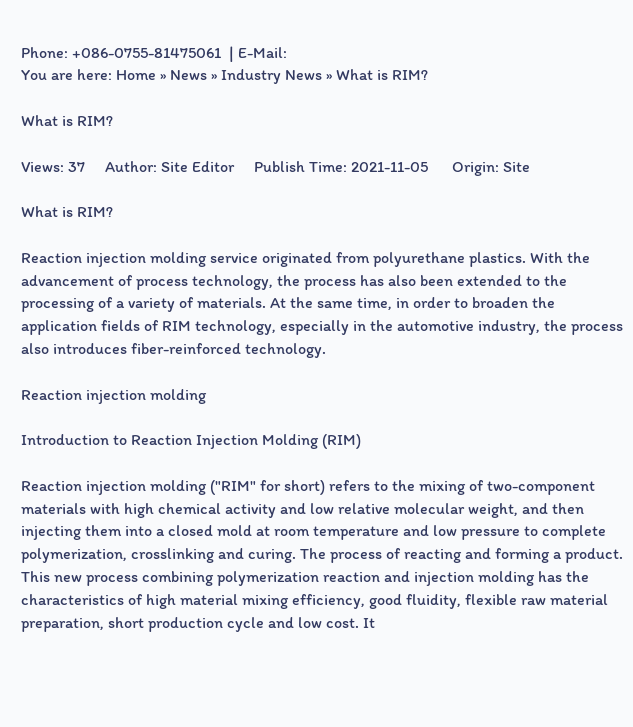Phone: +086-0755-81475061  | E-Mail:
You are here: Home » News » Industry News » What is RIM?

What is RIM?

Views: 37     Author: Site Editor     Publish Time: 2021-11-05      Origin: Site

What is RIM?

Reaction injection molding service originated from polyurethane plastics. With the advancement of process technology, the process has also been extended to the processing of a variety of materials. At the same time, in order to broaden the application fields of RIM technology, especially in the automotive industry, the process also introduces fiber-reinforced technology.

Reaction injection molding

Introduction to Reaction Injection Molding (RIM)

Reaction injection molding ("RIM" for short) refers to the mixing of two-component materials with high chemical activity and low relative molecular weight, and then injecting them into a closed mold at room temperature and low pressure to complete polymerization, crosslinking and curing. The process of reacting and forming a product. This new process combining polymerization reaction and injection molding has the characteristics of high material mixing efficiency, good fluidity, flexible raw material preparation, short production cycle and low cost. It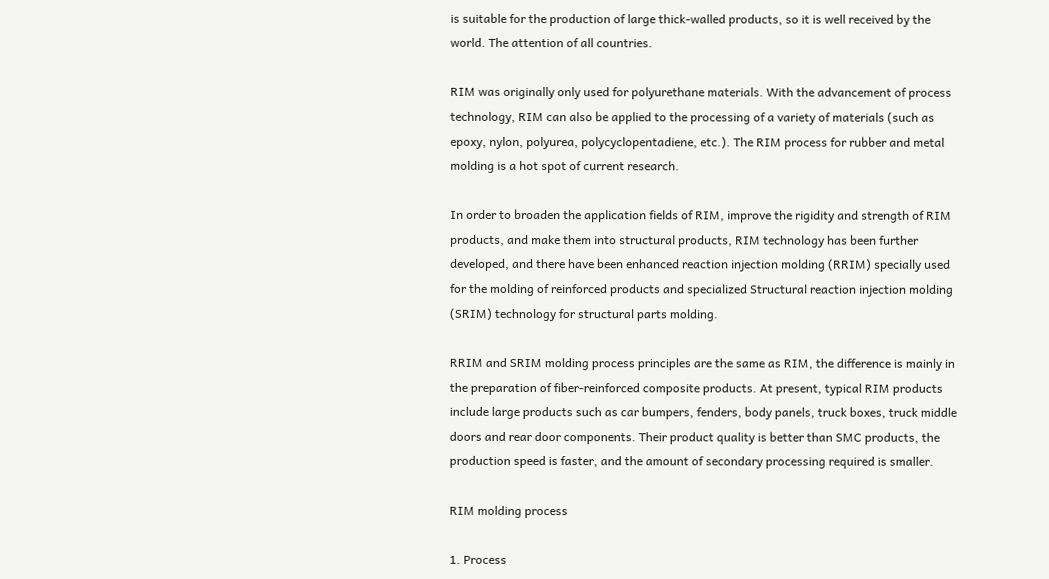is suitable for the production of large thick-walled products, so it is well received by the world. The attention of all countries.

RIM was originally only used for polyurethane materials. With the advancement of process technology, RIM can also be applied to the processing of a variety of materials (such as epoxy, nylon, polyurea, polycyclopentadiene, etc.). The RIM process for rubber and metal molding is a hot spot of current research.

In order to broaden the application fields of RIM, improve the rigidity and strength of RIM products, and make them into structural products, RIM technology has been further developed, and there have been enhanced reaction injection molding (RRIM) specially used for the molding of reinforced products and specialized Structural reaction injection molding (SRIM) technology for structural parts molding.

RRIM and SRIM molding process principles are the same as RIM, the difference is mainly in the preparation of fiber-reinforced composite products. At present, typical RIM products include large products such as car bumpers, fenders, body panels, truck boxes, truck middle doors and rear door components. Their product quality is better than SMC products, the production speed is faster, and the amount of secondary processing required is smaller.

RIM molding process

1. Process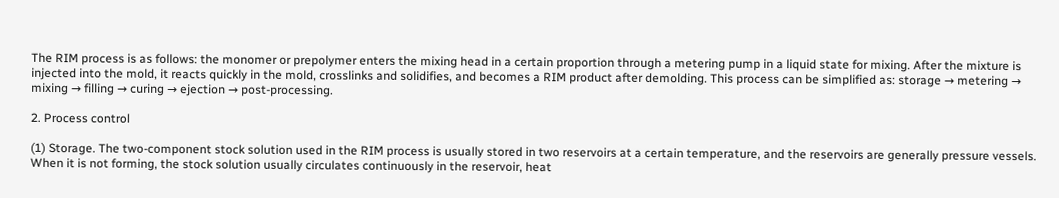The RIM process is as follows: the monomer or prepolymer enters the mixing head in a certain proportion through a metering pump in a liquid state for mixing. After the mixture is injected into the mold, it reacts quickly in the mold, crosslinks and solidifies, and becomes a RIM product after demolding. This process can be simplified as: storage → metering → mixing → filling → curing → ejection → post-processing.

2. Process control

(1) Storage. The two-component stock solution used in the RIM process is usually stored in two reservoirs at a certain temperature, and the reservoirs are generally pressure vessels. When it is not forming, the stock solution usually circulates continuously in the reservoir, heat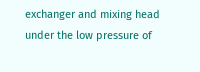exchanger and mixing head under the low pressure of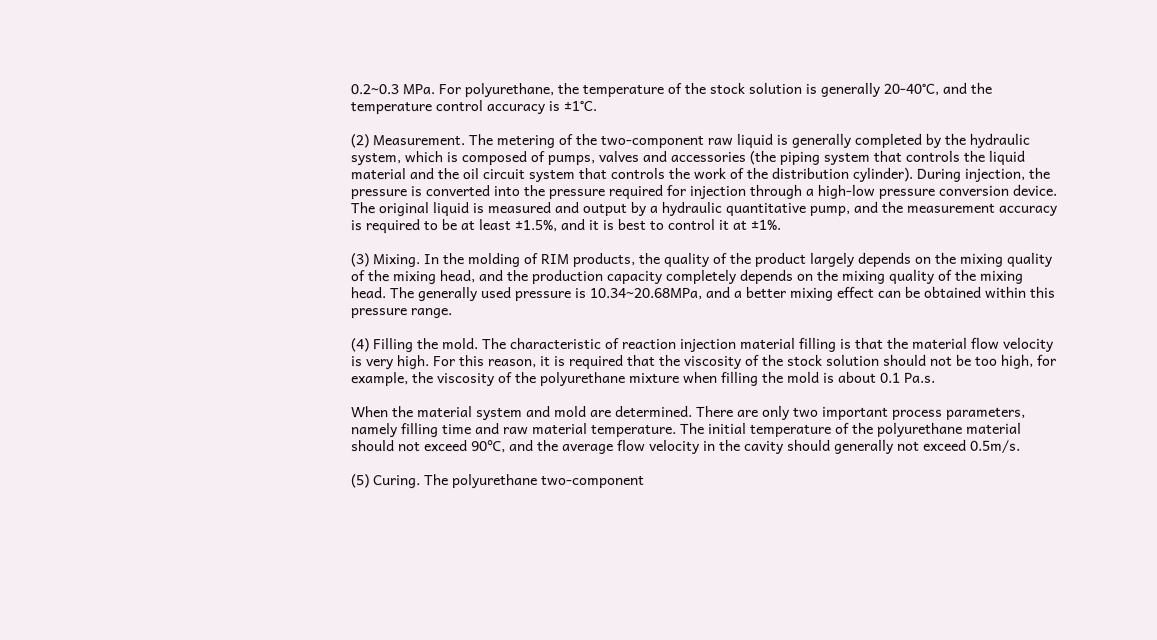0.2~0.3 MPa. For polyurethane, the temperature of the stock solution is generally 20-40°C, and the temperature control accuracy is ±1°C.

(2) Measurement. The metering of the two-component raw liquid is generally completed by the hydraulic system, which is composed of pumps, valves and accessories (the piping system that controls the liquid material and the oil circuit system that controls the work of the distribution cylinder). During injection, the pressure is converted into the pressure required for injection through a high-low pressure conversion device. The original liquid is measured and output by a hydraulic quantitative pump, and the measurement accuracy is required to be at least ±1.5%, and it is best to control it at ±1%.

(3) Mixing. In the molding of RIM products, the quality of the product largely depends on the mixing quality of the mixing head, and the production capacity completely depends on the mixing quality of the mixing head. The generally used pressure is 10.34~20.68MPa, and a better mixing effect can be obtained within this pressure range.

(4) Filling the mold. The characteristic of reaction injection material filling is that the material flow velocity is very high. For this reason, it is required that the viscosity of the stock solution should not be too high, for example, the viscosity of the polyurethane mixture when filling the mold is about 0.1 Pa.s.

When the material system and mold are determined. There are only two important process parameters, namely filling time and raw material temperature. The initial temperature of the polyurethane material should not exceed 90℃, and the average flow velocity in the cavity should generally not exceed 0.5m/s.

(5) Curing. The polyurethane two-component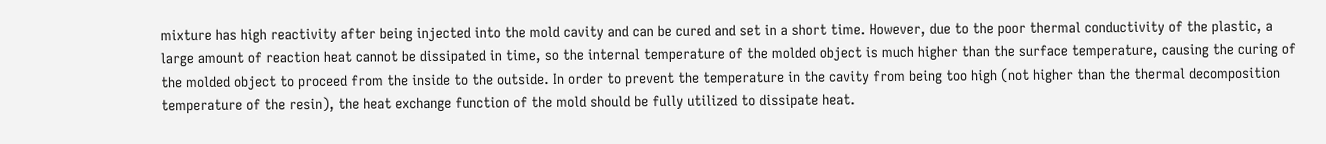mixture has high reactivity after being injected into the mold cavity and can be cured and set in a short time. However, due to the poor thermal conductivity of the plastic, a large amount of reaction heat cannot be dissipated in time, so the internal temperature of the molded object is much higher than the surface temperature, causing the curing of the molded object to proceed from the inside to the outside. In order to prevent the temperature in the cavity from being too high (not higher than the thermal decomposition temperature of the resin), the heat exchange function of the mold should be fully utilized to dissipate heat.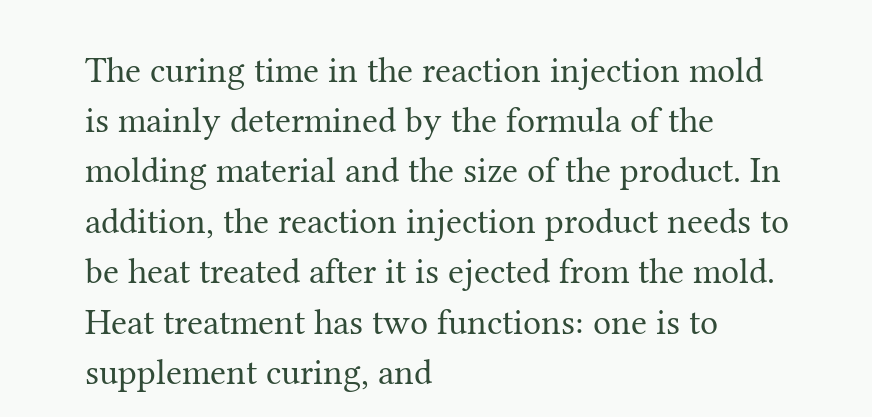The curing time in the reaction injection mold is mainly determined by the formula of the molding material and the size of the product. In addition, the reaction injection product needs to be heat treated after it is ejected from the mold. Heat treatment has two functions: one is to supplement curing, and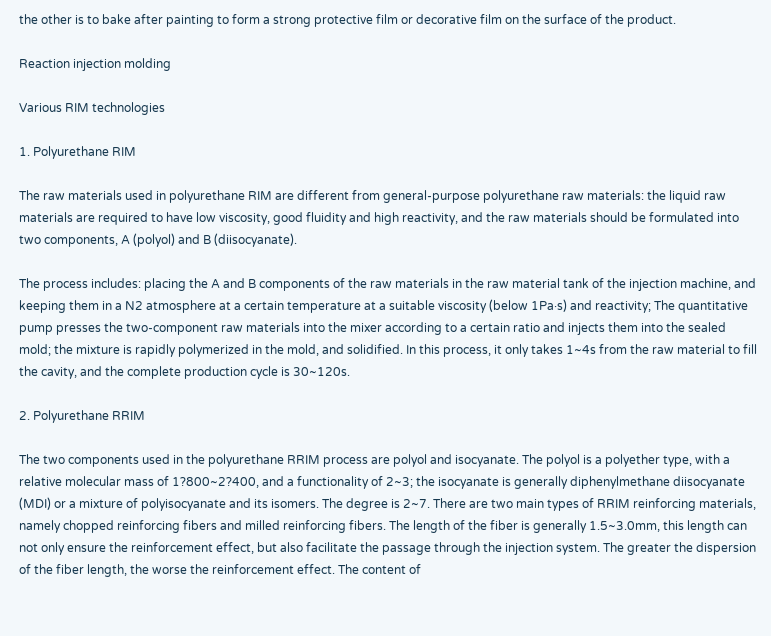the other is to bake after painting to form a strong protective film or decorative film on the surface of the product.

Reaction injection molding

Various RIM technologies

1. Polyurethane RIM

The raw materials used in polyurethane RIM are different from general-purpose polyurethane raw materials: the liquid raw materials are required to have low viscosity, good fluidity and high reactivity, and the raw materials should be formulated into two components, A (polyol) and B (diisocyanate).

The process includes: placing the A and B components of the raw materials in the raw material tank of the injection machine, and keeping them in a N2 atmosphere at a certain temperature at a suitable viscosity (below 1Pa·s) and reactivity; The quantitative pump presses the two-component raw materials into the mixer according to a certain ratio and injects them into the sealed mold; the mixture is rapidly polymerized in the mold, and solidified. In this process, it only takes 1~4s from the raw material to fill the cavity, and the complete production cycle is 30~120s.

2. Polyurethane RRIM

The two components used in the polyurethane RRIM process are polyol and isocyanate. The polyol is a polyether type, with a relative molecular mass of 1?800~2?400, and a functionality of 2~3; the isocyanate is generally diphenylmethane diisocyanate (MDI) or a mixture of polyisocyanate and its isomers. The degree is 2~7. There are two main types of RRIM reinforcing materials, namely chopped reinforcing fibers and milled reinforcing fibers. The length of the fiber is generally 1.5~3.0mm, this length can not only ensure the reinforcement effect, but also facilitate the passage through the injection system. The greater the dispersion of the fiber length, the worse the reinforcement effect. The content of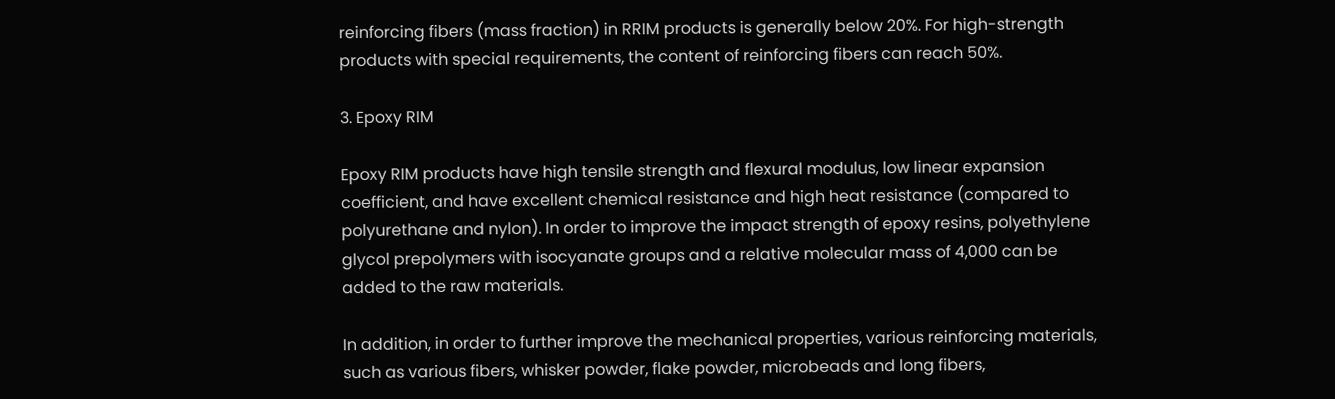reinforcing fibers (mass fraction) in RRIM products is generally below 20%. For high-strength products with special requirements, the content of reinforcing fibers can reach 50%.

3. Epoxy RIM

Epoxy RIM products have high tensile strength and flexural modulus, low linear expansion coefficient, and have excellent chemical resistance and high heat resistance (compared to polyurethane and nylon). In order to improve the impact strength of epoxy resins, polyethylene glycol prepolymers with isocyanate groups and a relative molecular mass of 4,000 can be added to the raw materials.

In addition, in order to further improve the mechanical properties, various reinforcing materials, such as various fibers, whisker powder, flake powder, microbeads and long fibers,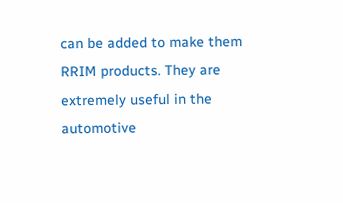can be added to make them RRIM products. They are extremely useful in the automotive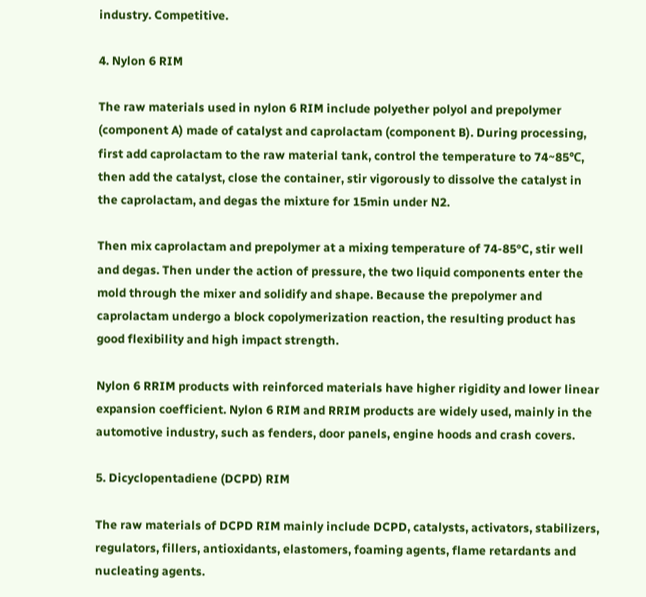industry. Competitive.

4. Nylon 6 RIM

The raw materials used in nylon 6 RIM include polyether polyol and prepolymer (component A) made of catalyst and caprolactam (component B). During processing, first add caprolactam to the raw material tank, control the temperature to 74~85℃, then add the catalyst, close the container, stir vigorously to dissolve the catalyst in the caprolactam, and degas the mixture for 15min under N2.

Then mix caprolactam and prepolymer at a mixing temperature of 74-85°C, stir well and degas. Then under the action of pressure, the two liquid components enter the mold through the mixer and solidify and shape. Because the prepolymer and caprolactam undergo a block copolymerization reaction, the resulting product has good flexibility and high impact strength.

Nylon 6 RRIM products with reinforced materials have higher rigidity and lower linear expansion coefficient. Nylon 6 RIM and RRIM products are widely used, mainly in the automotive industry, such as fenders, door panels, engine hoods and crash covers.

5. Dicyclopentadiene (DCPD) RIM

The raw materials of DCPD RIM mainly include DCPD, catalysts, activators, stabilizers, regulators, fillers, antioxidants, elastomers, foaming agents, flame retardants and nucleating agents.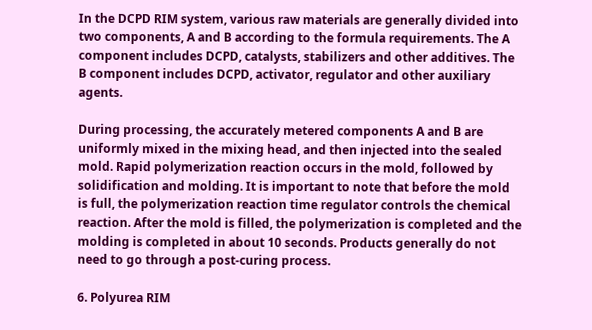In the DCPD RIM system, various raw materials are generally divided into two components, A and B according to the formula requirements. The A component includes DCPD, catalysts, stabilizers and other additives. The B component includes DCPD, activator, regulator and other auxiliary agents.

During processing, the accurately metered components A and B are uniformly mixed in the mixing head, and then injected into the sealed mold. Rapid polymerization reaction occurs in the mold, followed by solidification and molding. It is important to note that before the mold is full, the polymerization reaction time regulator controls the chemical reaction. After the mold is filled, the polymerization is completed and the molding is completed in about 10 seconds. Products generally do not need to go through a post-curing process.

6. Polyurea RIM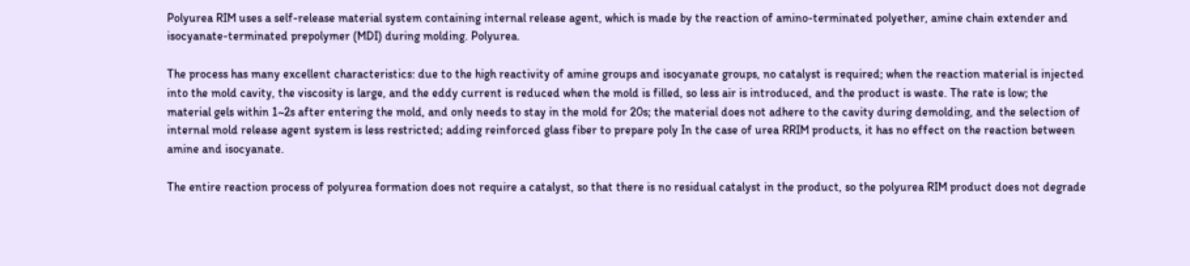Polyurea RIM uses a self-release material system containing internal release agent, which is made by the reaction of amino-terminated polyether, amine chain extender and isocyanate-terminated prepolymer (MDI) during molding. Polyurea.

The process has many excellent characteristics: due to the high reactivity of amine groups and isocyanate groups, no catalyst is required; when the reaction material is injected into the mold cavity, the viscosity is large, and the eddy current is reduced when the mold is filled, so less air is introduced, and the product is waste. The rate is low; the material gels within 1~2s after entering the mold, and only needs to stay in the mold for 20s; the material does not adhere to the cavity during demolding, and the selection of internal mold release agent system is less restricted; adding reinforced glass fiber to prepare poly In the case of urea RRIM products, it has no effect on the reaction between amine and isocyanate.

The entire reaction process of polyurea formation does not require a catalyst, so that there is no residual catalyst in the product, so the polyurea RIM product does not degrade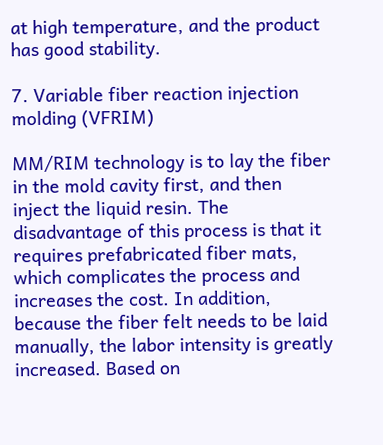at high temperature, and the product has good stability.

7. Variable fiber reaction injection molding (VFRIM)

MM/RIM technology is to lay the fiber in the mold cavity first, and then inject the liquid resin. The disadvantage of this process is that it requires prefabricated fiber mats, which complicates the process and increases the cost. In addition, because the fiber felt needs to be laid manually, the labor intensity is greatly increased. Based on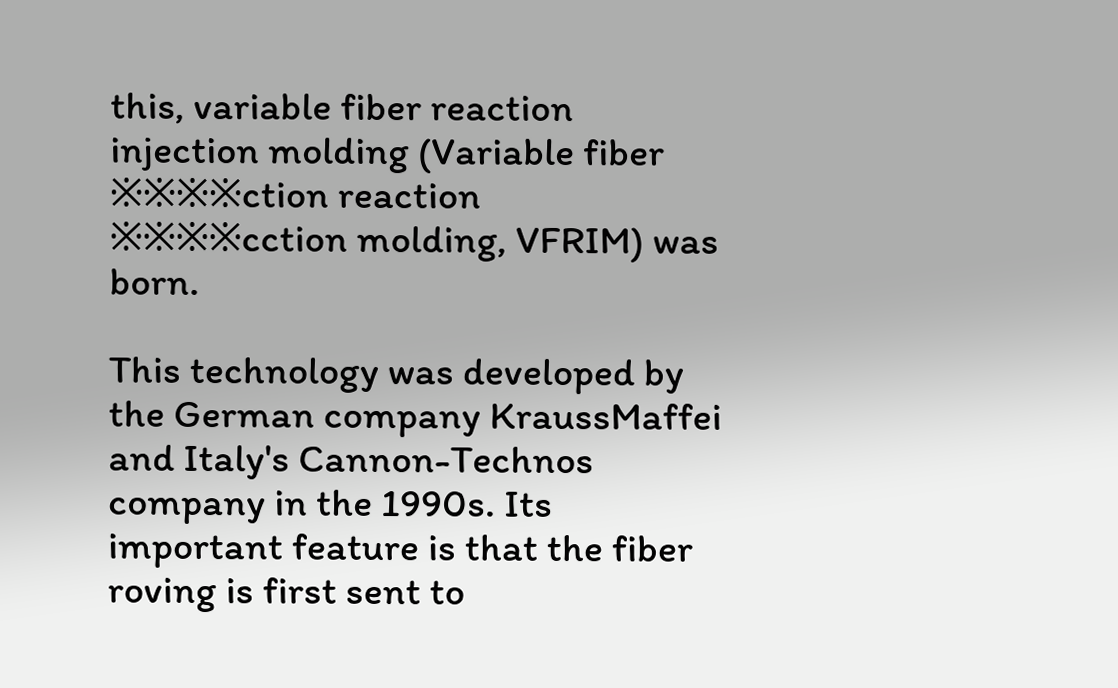this, variable fiber reaction injection molding (Variable fiber ※※※※ction reaction ※※※※cction molding, VFRIM) was born.

This technology was developed by the German company KraussMaffei and Italy's Cannon-Technos company in the 1990s. Its important feature is that the fiber roving is first sent to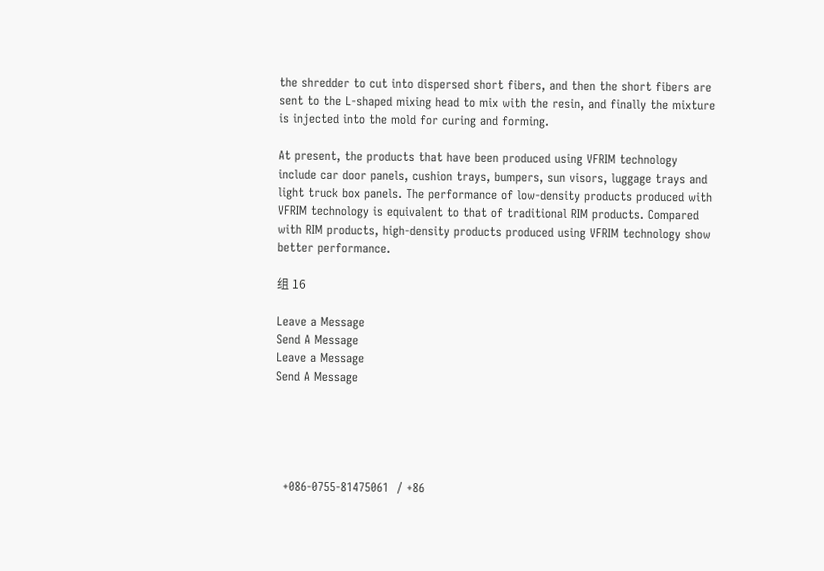the shredder to cut into dispersed short fibers, and then the short fibers are sent to the L-shaped mixing head to mix with the resin, and finally the mixture is injected into the mold for curing and forming.

At present, the products that have been produced using VFRIM technology include car door panels, cushion trays, bumpers, sun visors, luggage trays and light truck box panels. The performance of low-density products produced with VFRIM technology is equivalent to that of traditional RIM products. Compared with RIM products, high-density products produced using VFRIM technology show better performance.

组 16

Leave a Message
Send A Message
Leave a Message
Send A Message





  +086-0755-81475061  / +86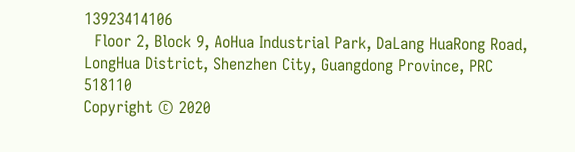13923414106
  Floor 2, Block 9, AoHua Industrial Park, DaLang HuaRong Road, LongHua District, Shenzhen City, Guangdong Province, PRC 518110
Copyright © 2020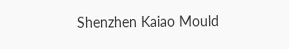Shenzhen Kaiao Mould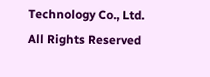Technology Co., Ltd. All Rights Reserved